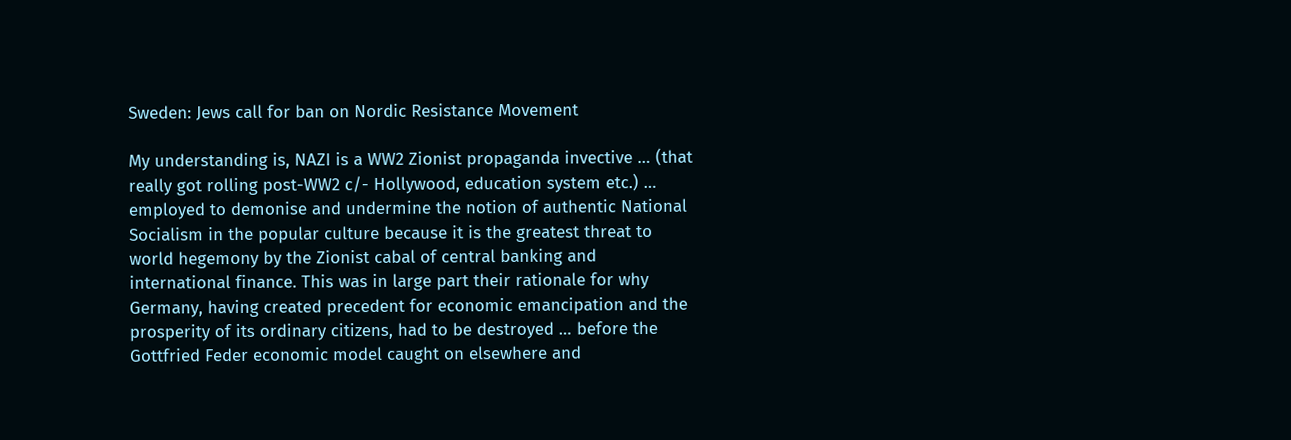Sweden: Jews call for ban on Nordic Resistance Movement

My understanding is, NAZI is a WW2 Zionist propaganda invective … (that really got rolling post-WW2 c/- Hollywood, education system etc.) … employed to demonise and undermine the notion of authentic National Socialism in the popular culture because it is the greatest threat to world hegemony by the Zionist cabal of central banking and international finance. This was in large part their rationale for why Germany, having created precedent for economic emancipation and the prosperity of its ordinary citizens, had to be destroyed … before the Gottfried Feder economic model caught on elsewhere and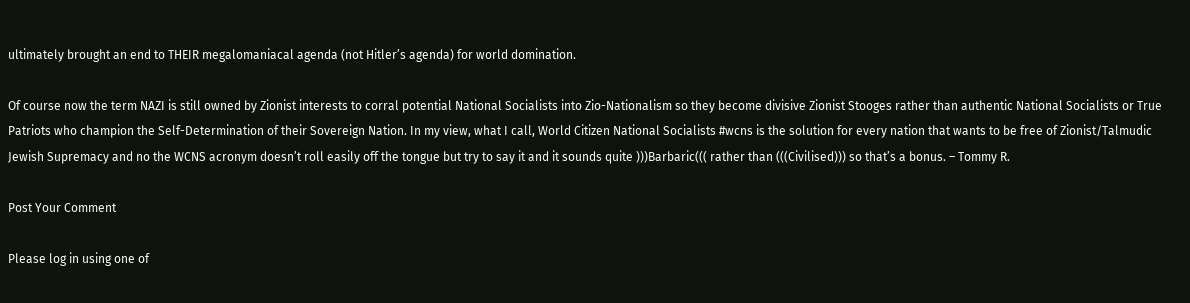ultimately brought an end to THEIR megalomaniacal agenda (not Hitler’s agenda) for world domination.

Of course now the term NAZI is still owned by Zionist interests to corral potential National Socialists into Zio-Nationalism so they become divisive Zionist Stooges rather than authentic National Socialists or True Patriots who champion the Self-Determination of their Sovereign Nation. In my view, what I call, World Citizen National Socialists #wcns is the solution for every nation that wants to be free of Zionist/Talmudic Jewish Supremacy and no the WCNS acronym doesn’t roll easily off the tongue but try to say it and it sounds quite )))Barbaric((( rather than (((Civilised))) so that’s a bonus. – Tommy R.

Post Your Comment

Please log in using one of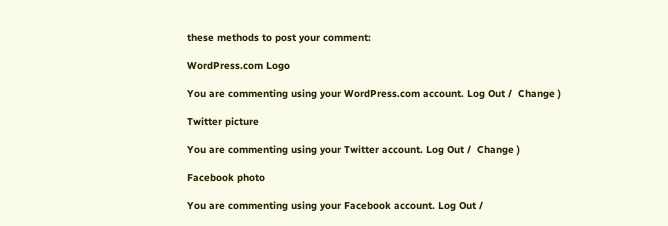these methods to post your comment:

WordPress.com Logo

You are commenting using your WordPress.com account. Log Out /  Change )

Twitter picture

You are commenting using your Twitter account. Log Out /  Change )

Facebook photo

You are commenting using your Facebook account. Log Out /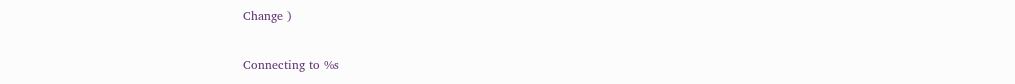Change )

Connecting to %s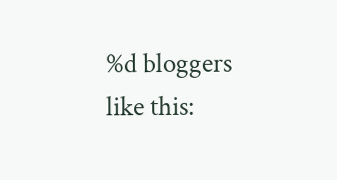%d bloggers like this: